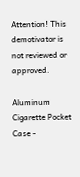Attention! This demotivator is not reviewed or approved.

Aluminum Cigarette Pocket Case -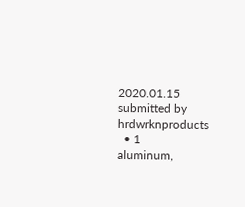2020.01.15 submitted by hrdwrknproducts
  • 1
aluminum,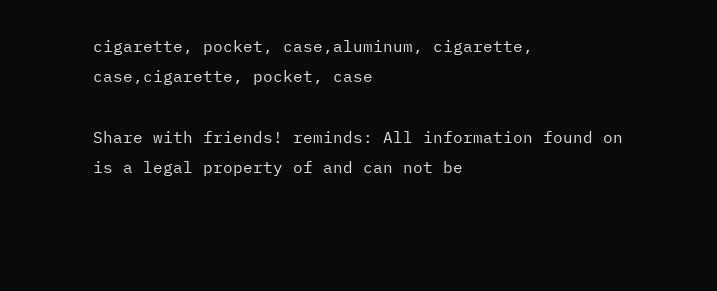cigarette, pocket, case,aluminum, cigarette, case,cigarette, pocket, case

Share with friends! reminds: All information found on is a legal property of and can not be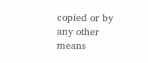copied or by any other means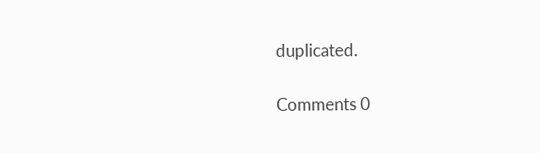duplicated.

Comments 0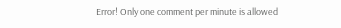Error! Only one comment per minute is allowed